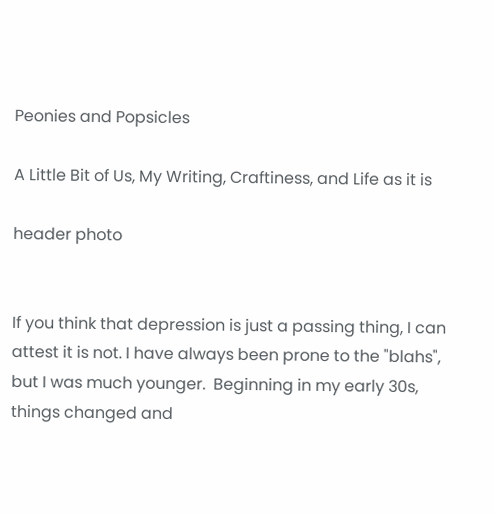Peonies and Popsicles

A Little Bit of Us, My Writing, Craftiness, and Life as it is

header photo


If you think that depression is just a passing thing, I can attest it is not. I have always been prone to the "blahs", but I was much younger.  Beginning in my early 30s, things changed and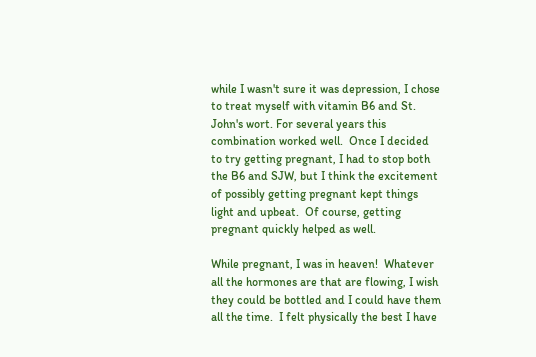while I wasn't sure it was depression, I chose to treat myself with vitamin B6 and St. John's wort. For several years this combination worked well.  Once I decided to try getting pregnant, I had to stop both the B6 and SJW, but I think the excitement of possibly getting pregnant kept things light and upbeat.  Of course, getting pregnant quickly helped as well.

While pregnant, I was in heaven!  Whatever all the hormones are that are flowing, I wish they could be bottled and I could have them all the time.  I felt physically the best I have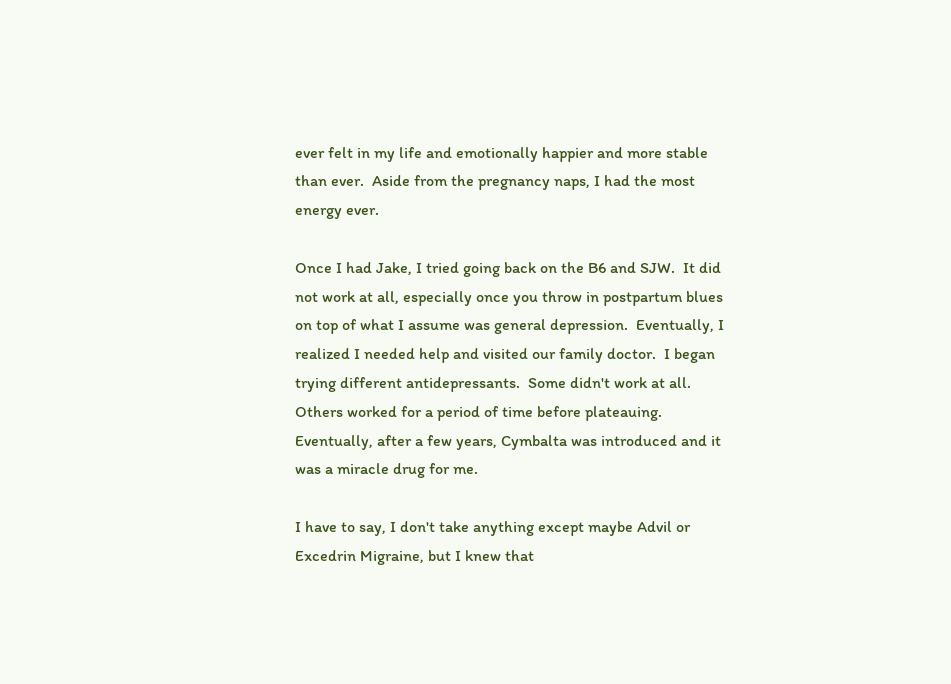ever felt in my life and emotionally happier and more stable than ever.  Aside from the pregnancy naps, I had the most energy ever.

Once I had Jake, I tried going back on the B6 and SJW.  It did not work at all, especially once you throw in postpartum blues on top of what I assume was general depression.  Eventually, I realized I needed help and visited our family doctor.  I began trying different antidepressants.  Some didn't work at all.  Others worked for a period of time before plateauing.  Eventually, after a few years, Cymbalta was introduced and it was a miracle drug for me.

I have to say, I don't take anything except maybe Advil or Excedrin Migraine, but I knew that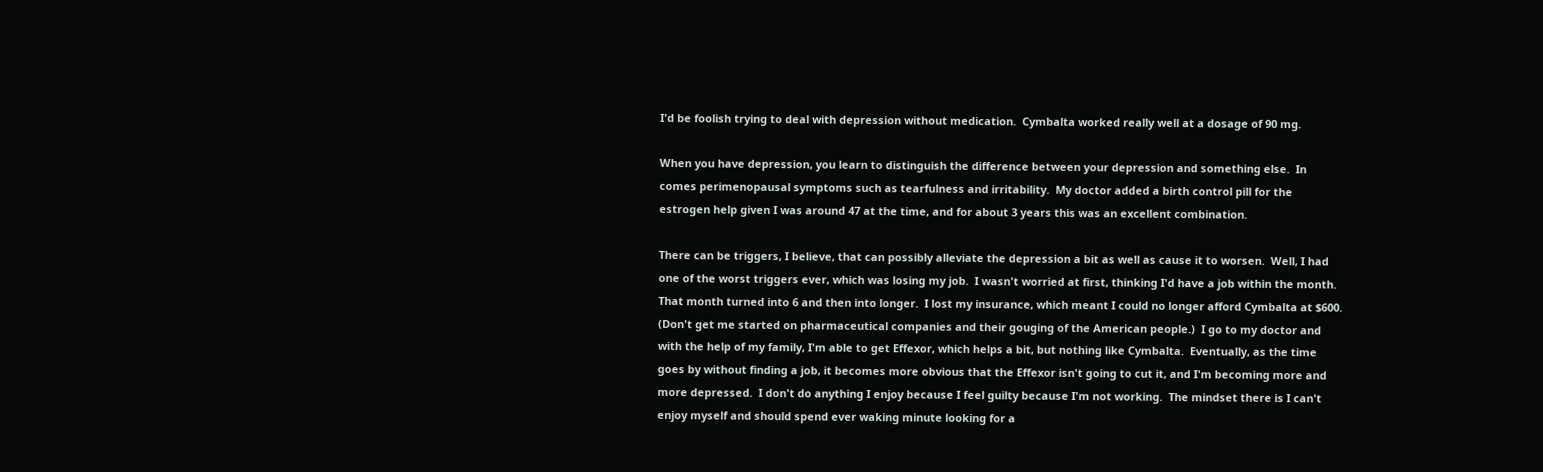I'd be foolish trying to deal with depression without medication.  Cymbalta worked really well at a dosage of 90 mg.

When you have depression, you learn to distinguish the difference between your depression and something else.  In comes perimenopausal symptoms such as tearfulness and irritability.  My doctor added a birth control pill for the estrogen help given I was around 47 at the time, and for about 3 years this was an excellent combination.

There can be triggers, I believe, that can possibly alleviate the depression a bit as well as cause it to worsen.  Well, I had one of the worst triggers ever, which was losing my job.  I wasn't worried at first, thinking I'd have a job within the month.  That month turned into 6 and then into longer.  I lost my insurance, which meant I could no longer afford Cymbalta at $600.  (Don't get me started on pharmaceutical companies and their gouging of the American people.)  I go to my doctor and with the help of my family, I'm able to get Effexor, which helps a bit, but nothing like Cymbalta.  Eventually, as the time goes by without finding a job, it becomes more obvious that the Effexor isn't going to cut it, and I'm becoming more and more depressed.  I don't do anything I enjoy because I feel guilty because I'm not working.  The mindset there is I can't enjoy myself and should spend ever waking minute looking for a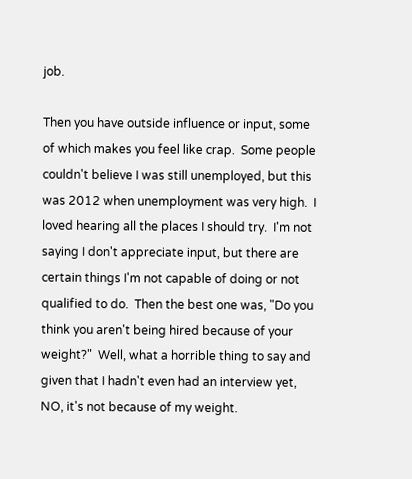job.

Then you have outside influence or input, some of which makes you feel like crap.  Some people couldn't believe I was still unemployed, but this was 2012 when unemployment was very high.  I loved hearing all the places I should try.  I'm not saying I don't appreciate input, but there are certain things I'm not capable of doing or not qualified to do.  Then the best one was, "Do you think you aren't being hired because of your weight?"  Well, what a horrible thing to say and given that I hadn't even had an interview yet, NO, it's not because of my weight.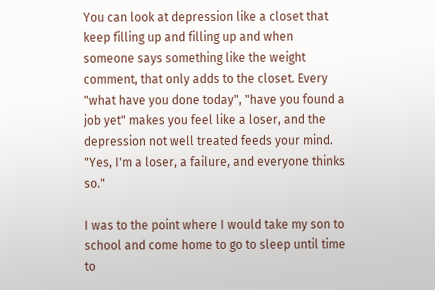You can look at depression like a closet that keep filling up and filling up and when someone says something like the weight comment, that only adds to the closet. Every "what have you done today", "have you found a job yet" makes you feel like a loser, and the depression not well treated feeds your mind.  "Yes, I'm a loser, a failure, and everyone thinks so."

I was to the point where I would take my son to school and come home to go to sleep until time to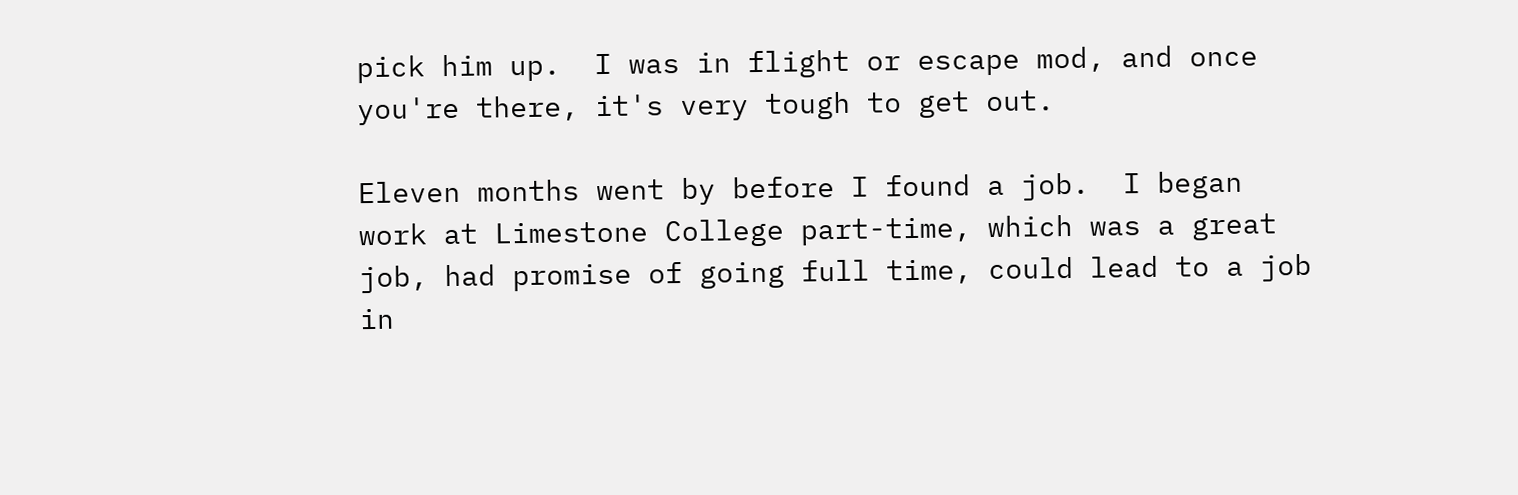pick him up.  I was in flight or escape mod, and once you're there, it's very tough to get out.

Eleven months went by before I found a job.  I began work at Limestone College part-time, which was a great job, had promise of going full time, could lead to a job in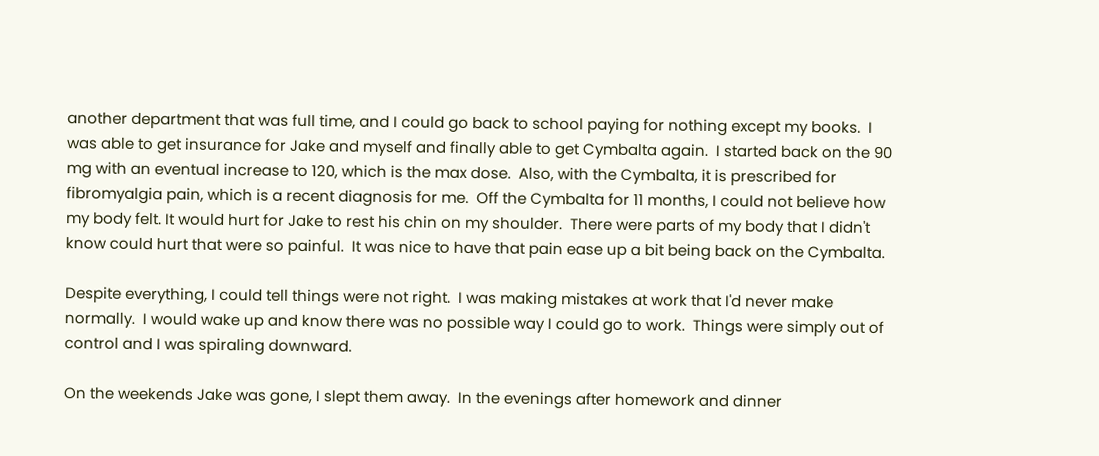another department that was full time, and I could go back to school paying for nothing except my books.  I was able to get insurance for Jake and myself and finally able to get Cymbalta again.  I started back on the 90 mg with an eventual increase to 120, which is the max dose.  Also, with the Cymbalta, it is prescribed for fibromyalgia pain, which is a recent diagnosis for me.  Off the Cymbalta for 11 months, I could not believe how my body felt. It would hurt for Jake to rest his chin on my shoulder.  There were parts of my body that I didn't know could hurt that were so painful.  It was nice to have that pain ease up a bit being back on the Cymbalta.

Despite everything, I could tell things were not right.  I was making mistakes at work that I'd never make normally.  I would wake up and know there was no possible way I could go to work.  Things were simply out of control and I was spiraling downward.

On the weekends Jake was gone, I slept them away.  In the evenings after homework and dinner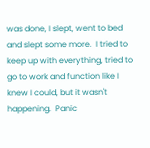was done, I slept, went to bed and slept some more.  I tried to keep up with everything, tried to go to work and function like I knew I could, but it wasn't happening.  Panic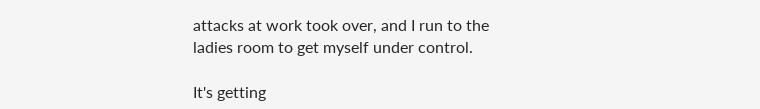attacks at work took over, and I run to the ladies room to get myself under control.

It's getting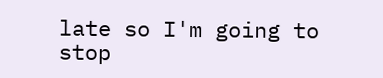late so I'm going to stop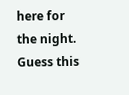here for the night.  Guess this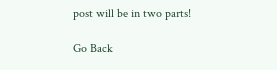post will be in two parts!

Go Back